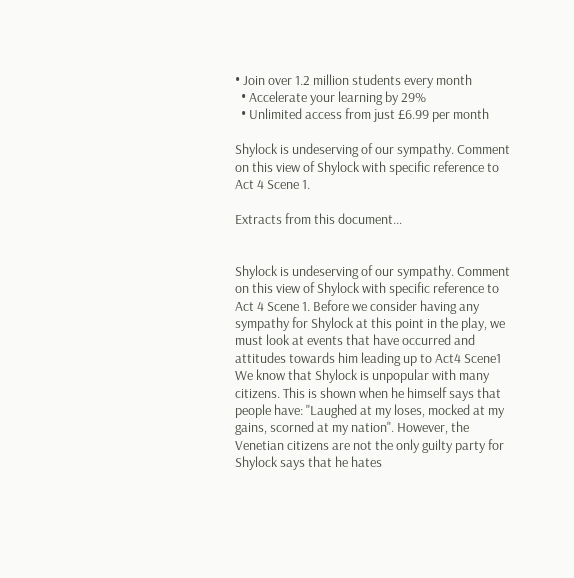• Join over 1.2 million students every month
  • Accelerate your learning by 29%
  • Unlimited access from just £6.99 per month

Shylock is undeserving of our sympathy. Comment on this view of Shylock with specific reference to Act 4 Scene 1.

Extracts from this document...


Shylock is undeserving of our sympathy. Comment on this view of Shylock with specific reference to Act 4 Scene 1. Before we consider having any sympathy for Shylock at this point in the play, we must look at events that have occurred and attitudes towards him leading up to Act4 Scene1 We know that Shylock is unpopular with many citizens. This is shown when he himself says that people have: ''Laughed at my loses, mocked at my gains, scorned at my nation''. However, the Venetian citizens are not the only guilty party for Shylock says that he hates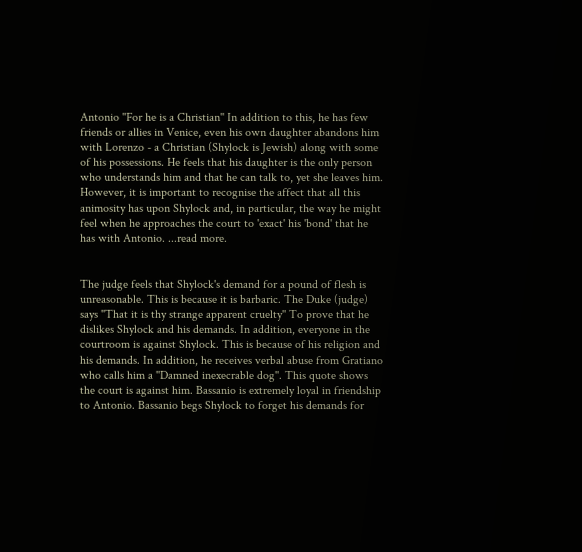Antonio ''For he is a Christian'' In addition to this, he has few friends or allies in Venice, even his own daughter abandons him with Lorenzo - a Christian (Shylock is Jewish) along with some of his possessions. He feels that his daughter is the only person who understands him and that he can talk to, yet she leaves him. However, it is important to recognise the affect that all this animosity has upon Shylock and, in particular, the way he might feel when he approaches the court to 'exact' his 'bond' that he has with Antonio. ...read more.


The judge feels that Shylock's demand for a pound of flesh is unreasonable. This is because it is barbaric. The Duke (judge) says ''That it is thy strange apparent cruelty'' To prove that he dislikes Shylock and his demands. In addition, everyone in the courtroom is against Shylock. This is because of his religion and his demands. In addition, he receives verbal abuse from Gratiano who calls him a ''Damned inexecrable dog''. This quote shows the court is against him. Bassanio is extremely loyal in friendship to Antonio. Bassanio begs Shylock to forget his demands for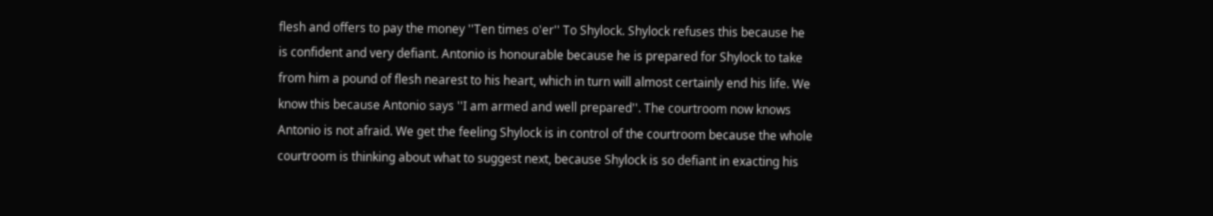flesh and offers to pay the money ''Ten times o'er'' To Shylock. Shylock refuses this because he is confident and very defiant. Antonio is honourable because he is prepared for Shylock to take from him a pound of flesh nearest to his heart, which in turn will almost certainly end his life. We know this because Antonio says ''I am armed and well prepared''. The courtroom now knows Antonio is not afraid. We get the feeling Shylock is in control of the courtroom because the whole courtroom is thinking about what to suggest next, because Shylock is so defiant in exacting his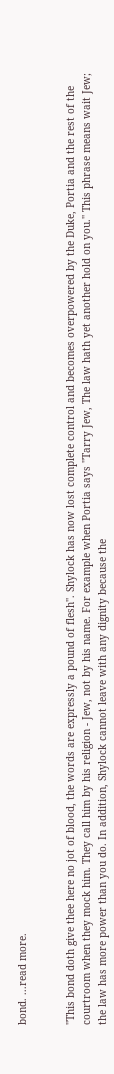bond. ...read more.


''This bond doth give thee here no jot of blood, the words are expressly a pound of flesh''. Shylock has now lost complete control and becomes overpowered by the Duke, Portia and the rest of the courtroom when they mock him. They call him by his religion - Jew, not by his name. For example when Portia says ''Tarry Jew, The law hath yet another hold on you.'' This phrase means wait Jew; the law has more power than you do. In addition, Shylock cannot leave with any dignity because the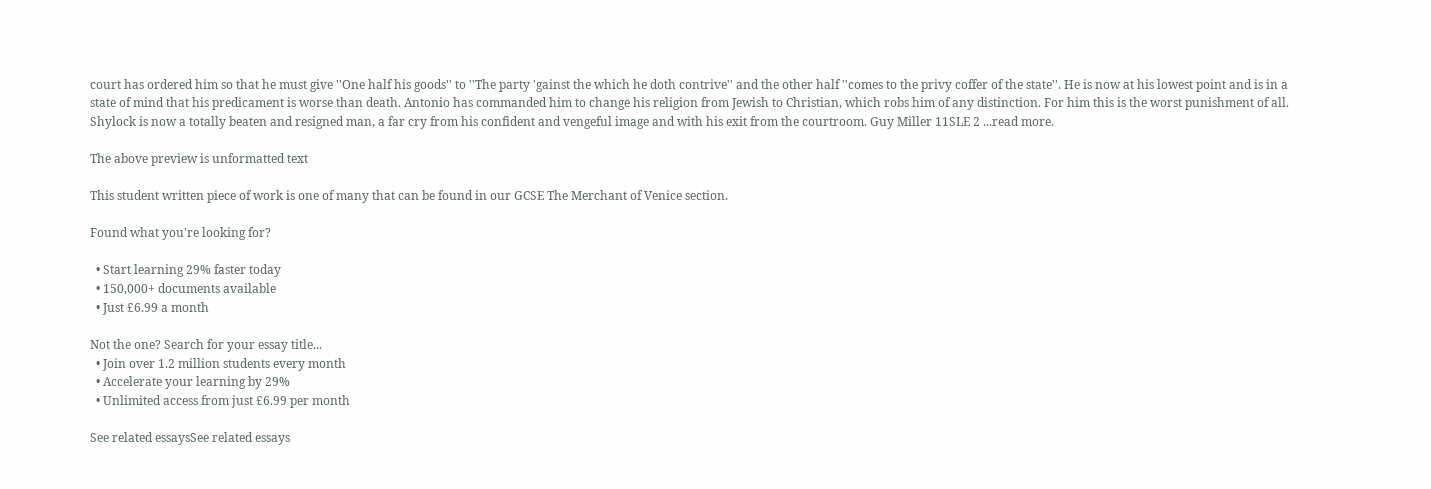court has ordered him so that he must give ''One half his goods'' to ''The party 'gainst the which he doth contrive'' and the other half ''comes to the privy coffer of the state''. He is now at his lowest point and is in a state of mind that his predicament is worse than death. Antonio has commanded him to change his religion from Jewish to Christian, which robs him of any distinction. For him this is the worst punishment of all. Shylock is now a totally beaten and resigned man, a far cry from his confident and vengeful image and with his exit from the courtroom. Guy Miller 11SLE 2 ...read more.

The above preview is unformatted text

This student written piece of work is one of many that can be found in our GCSE The Merchant of Venice section.

Found what you're looking for?

  • Start learning 29% faster today
  • 150,000+ documents available
  • Just £6.99 a month

Not the one? Search for your essay title...
  • Join over 1.2 million students every month
  • Accelerate your learning by 29%
  • Unlimited access from just £6.99 per month

See related essaysSee related essays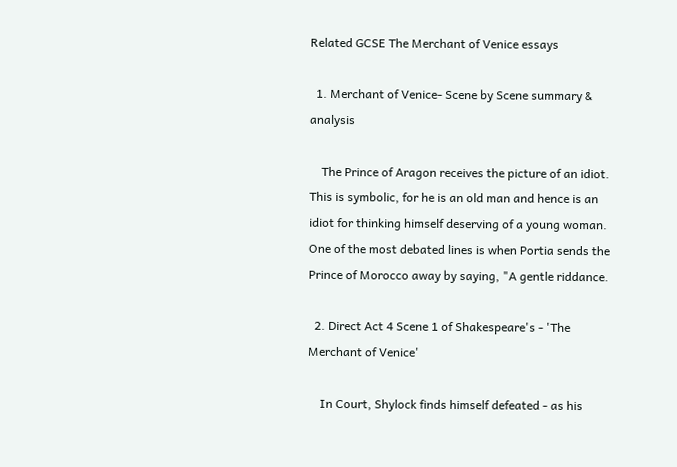Related GCSE The Merchant of Venice essays

  1. Merchant of Venice- Scene by Scene summary & analysis

    The Prince of Aragon receives the picture of an idiot. This is symbolic, for he is an old man and hence is an idiot for thinking himself deserving of a young woman. One of the most debated lines is when Portia sends the Prince of Morocco away by saying, "A gentle riddance.

  2. Direct Act 4 Scene 1 of Shakespeare's - 'The Merchant of Venice'

    In Court, Shylock finds himself defeated - as his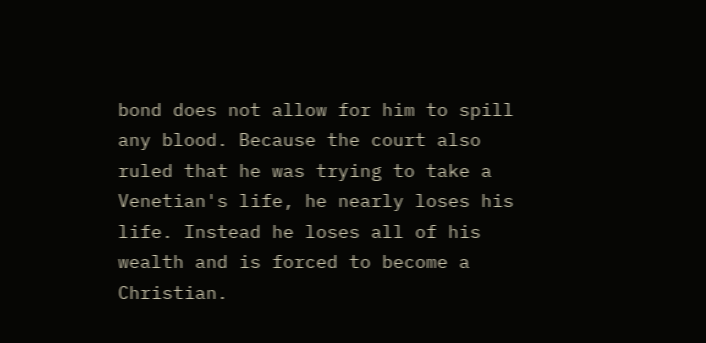bond does not allow for him to spill any blood. Because the court also ruled that he was trying to take a Venetian's life, he nearly loses his life. Instead he loses all of his wealth and is forced to become a Christian.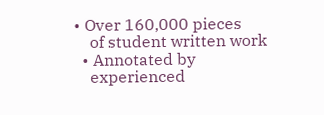• Over 160,000 pieces
    of student written work
  • Annotated by
    experienced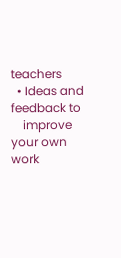teachers
  • Ideas and feedback to
    improve your own work